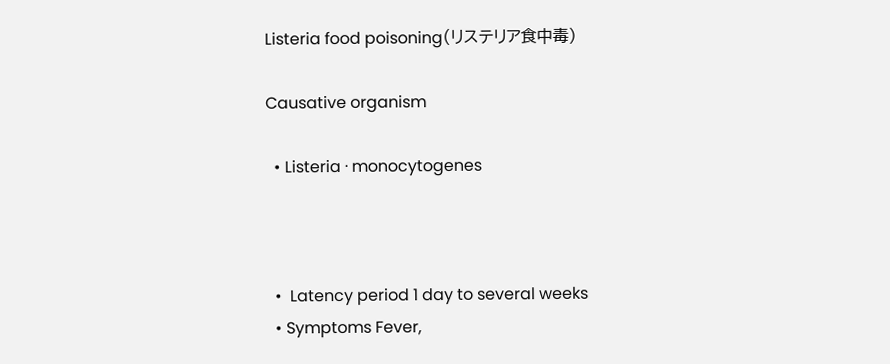Listeria food poisoning(リステリア食中毒)

Causative organism

  • Listeria · monocytogenes



  •  Latency period 1 day to several weeks
  • Symptoms Fever,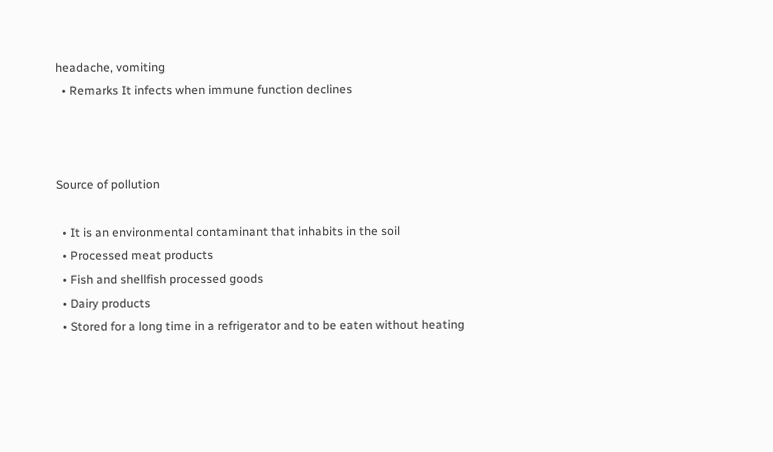headache, vomiting
  • Remarks It infects when immune function declines



Source of pollution

  • It is an environmental contaminant that inhabits in the soil
  • Processed meat products
  • Fish and shellfish processed goods
  • Dairy products
  • Stored for a long time in a refrigerator and to be eaten without heating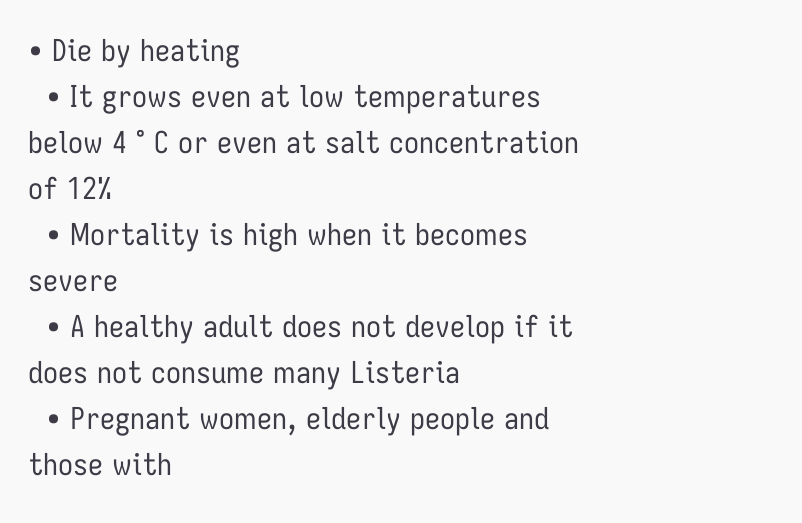• Die by heating
  • It grows even at low temperatures below 4 ° C or even at salt concentration of 12%
  • Mortality is high when it becomes severe
  • A healthy adult does not develop if it does not consume many Listeria
  • Pregnant women, elderly people and those with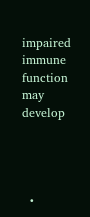impaired immune function may develop




  •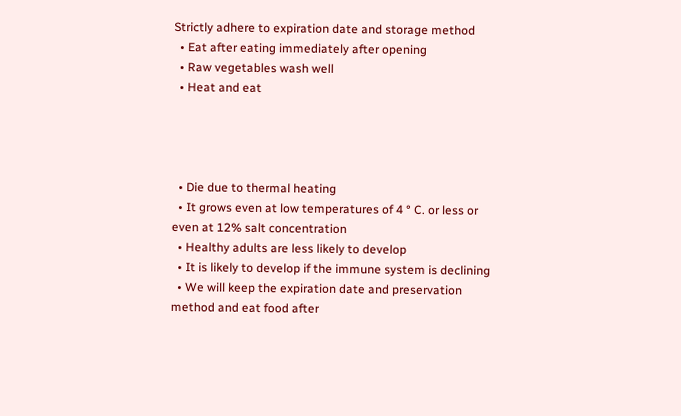Strictly adhere to expiration date and storage method
  • Eat after eating immediately after opening
  • Raw vegetables wash well
  • Heat and eat




  • Die due to thermal heating
  • It grows even at low temperatures of 4 ° C. or less or even at 12% salt concentration
  • Healthy adults are less likely to develop
  • It is likely to develop if the immune system is declining
  • We will keep the expiration date and preservation method and eat food after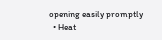opening easily promptly
  • Heat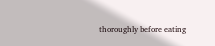thoroughly before eating